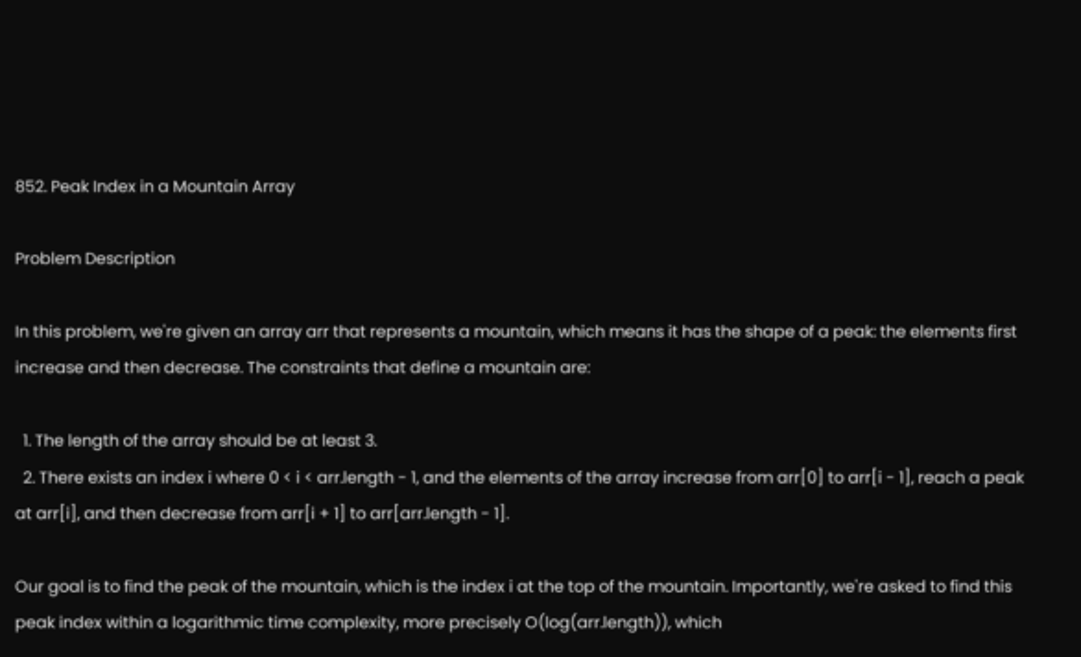852. Peak Index in a Mountain Array

Problem Description

In this problem, we're given an array arr that represents a mountain, which means it has the shape of a peak: the elements first increase and then decrease. The constraints that define a mountain are:

  1. The length of the array should be at least 3.
  2. There exists an index i where 0 < i < arr.length - 1, and the elements of the array increase from arr[0] to arr[i - 1], reach a peak at arr[i], and then decrease from arr[i + 1] to arr[arr.length - 1].

Our goal is to find the peak of the mountain, which is the index i at the top of the mountain. Importantly, we're asked to find this peak index within a logarithmic time complexity, more precisely O(log(arr.length)), which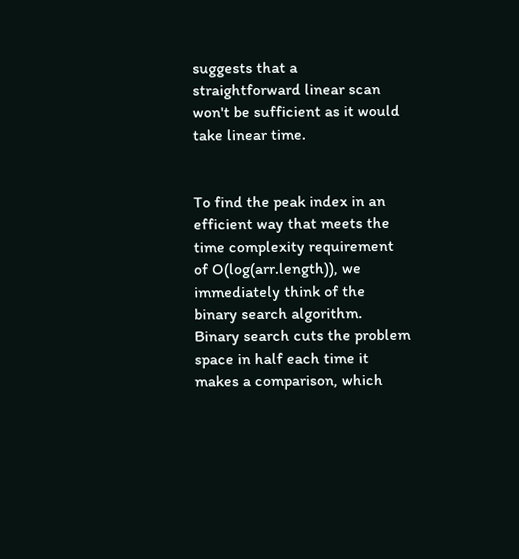suggests that a straightforward linear scan won't be sufficient as it would take linear time.


To find the peak index in an efficient way that meets the time complexity requirement of O(log(arr.length)), we immediately think of the binary search algorithm. Binary search cuts the problem space in half each time it makes a comparison, which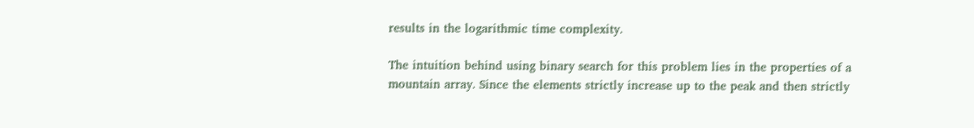results in the logarithmic time complexity.

The intuition behind using binary search for this problem lies in the properties of a mountain array. Since the elements strictly increase up to the peak and then strictly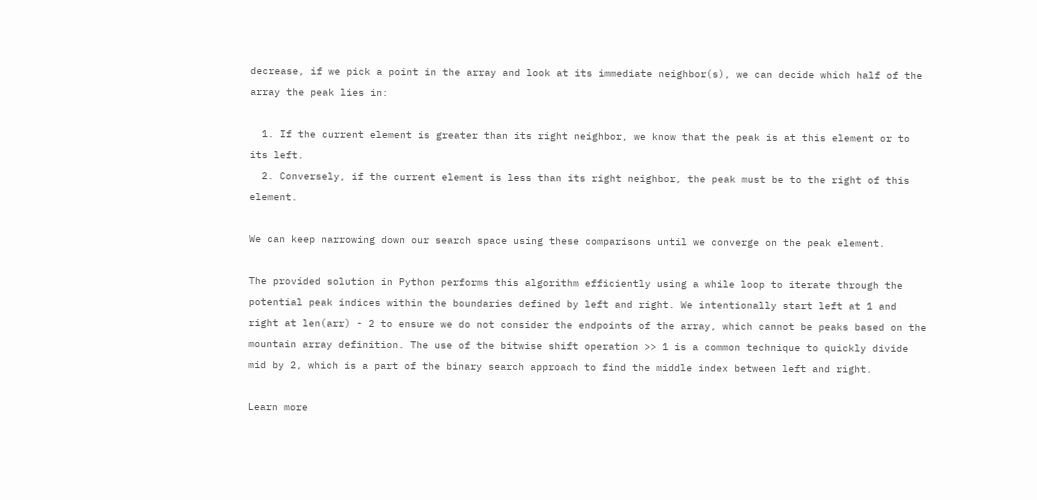decrease, if we pick a point in the array and look at its immediate neighbor(s), we can decide which half of the array the peak lies in:

  1. If the current element is greater than its right neighbor, we know that the peak is at this element or to its left.
  2. Conversely, if the current element is less than its right neighbor, the peak must be to the right of this element.

We can keep narrowing down our search space using these comparisons until we converge on the peak element.

The provided solution in Python performs this algorithm efficiently using a while loop to iterate through the potential peak indices within the boundaries defined by left and right. We intentionally start left at 1 and right at len(arr) - 2 to ensure we do not consider the endpoints of the array, which cannot be peaks based on the mountain array definition. The use of the bitwise shift operation >> 1 is a common technique to quickly divide mid by 2, which is a part of the binary search approach to find the middle index between left and right.

Learn more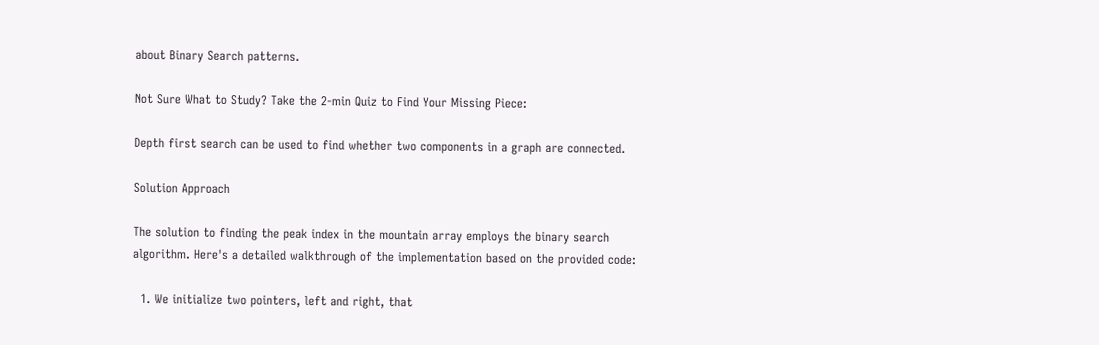about Binary Search patterns.

Not Sure What to Study? Take the 2-min Quiz to Find Your Missing Piece:

Depth first search can be used to find whether two components in a graph are connected.

Solution Approach

The solution to finding the peak index in the mountain array employs the binary search algorithm. Here's a detailed walkthrough of the implementation based on the provided code:

  1. We initialize two pointers, left and right, that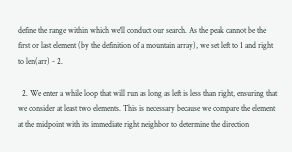define the range within which we'll conduct our search. As the peak cannot be the first or last element (by the definition of a mountain array), we set left to 1 and right to len(arr) - 2.

  2. We enter a while loop that will run as long as left is less than right, ensuring that we consider at least two elements. This is necessary because we compare the element at the midpoint with its immediate right neighbor to determine the direction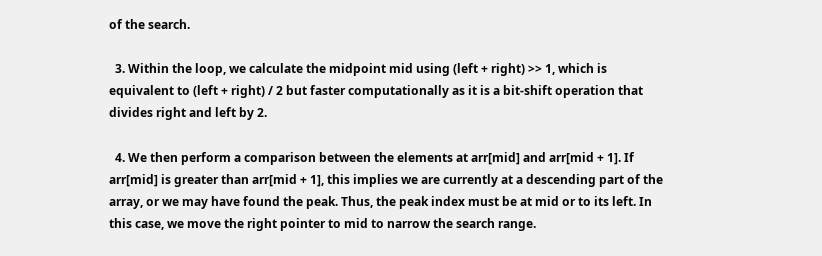of the search.

  3. Within the loop, we calculate the midpoint mid using (left + right) >> 1, which is equivalent to (left + right) / 2 but faster computationally as it is a bit-shift operation that divides right and left by 2.

  4. We then perform a comparison between the elements at arr[mid] and arr[mid + 1]. If arr[mid] is greater than arr[mid + 1], this implies we are currently at a descending part of the array, or we may have found the peak. Thus, the peak index must be at mid or to its left. In this case, we move the right pointer to mid to narrow the search range.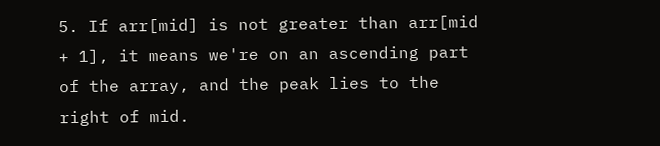5. If arr[mid] is not greater than arr[mid + 1], it means we're on an ascending part of the array, and the peak lies to the right of mid.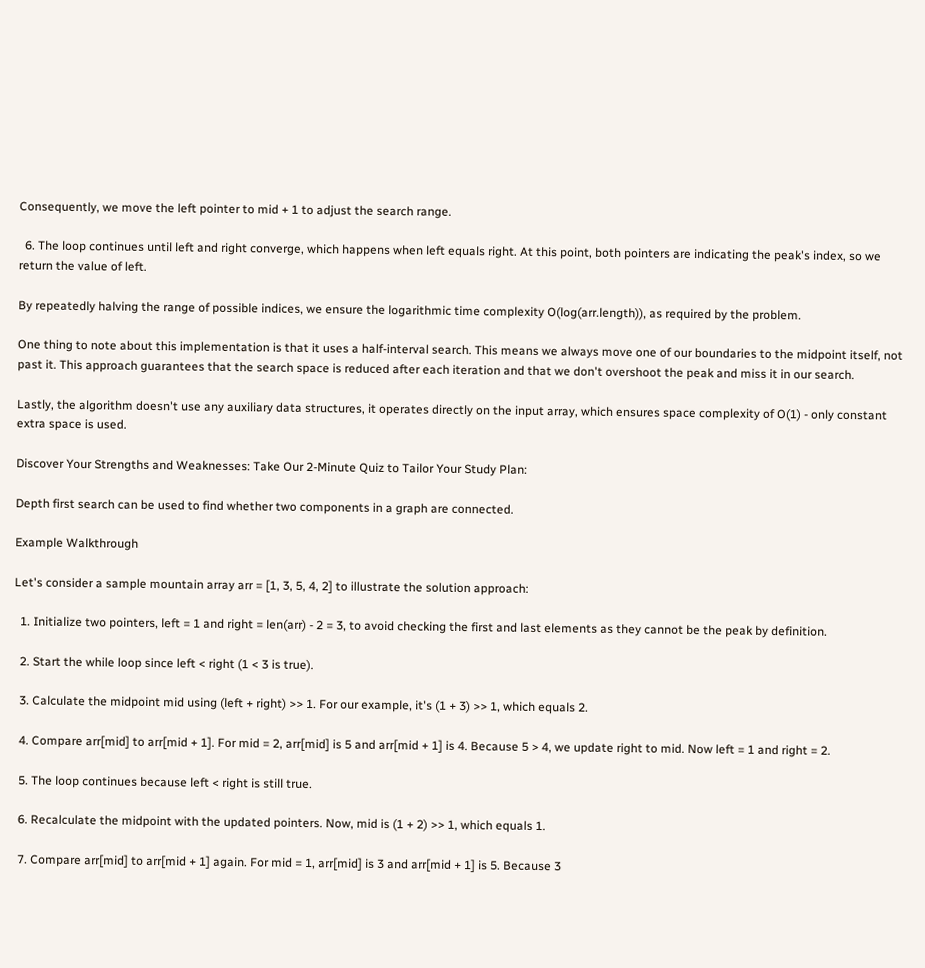Consequently, we move the left pointer to mid + 1 to adjust the search range.

  6. The loop continues until left and right converge, which happens when left equals right. At this point, both pointers are indicating the peak's index, so we return the value of left.

By repeatedly halving the range of possible indices, we ensure the logarithmic time complexity O(log(arr.length)), as required by the problem.

One thing to note about this implementation is that it uses a half-interval search. This means we always move one of our boundaries to the midpoint itself, not past it. This approach guarantees that the search space is reduced after each iteration and that we don't overshoot the peak and miss it in our search.

Lastly, the algorithm doesn't use any auxiliary data structures, it operates directly on the input array, which ensures space complexity of O(1) - only constant extra space is used.

Discover Your Strengths and Weaknesses: Take Our 2-Minute Quiz to Tailor Your Study Plan:

Depth first search can be used to find whether two components in a graph are connected.

Example Walkthrough

Let's consider a sample mountain array arr = [1, 3, 5, 4, 2] to illustrate the solution approach:

  1. Initialize two pointers, left = 1 and right = len(arr) - 2 = 3, to avoid checking the first and last elements as they cannot be the peak by definition.

  2. Start the while loop since left < right (1 < 3 is true).

  3. Calculate the midpoint mid using (left + right) >> 1. For our example, it's (1 + 3) >> 1, which equals 2.

  4. Compare arr[mid] to arr[mid + 1]. For mid = 2, arr[mid] is 5 and arr[mid + 1] is 4. Because 5 > 4, we update right to mid. Now left = 1 and right = 2.

  5. The loop continues because left < right is still true.

  6. Recalculate the midpoint with the updated pointers. Now, mid is (1 + 2) >> 1, which equals 1.

  7. Compare arr[mid] to arr[mid + 1] again. For mid = 1, arr[mid] is 3 and arr[mid + 1] is 5. Because 3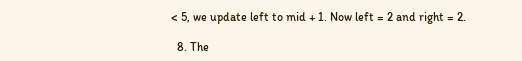< 5, we update left to mid + 1. Now left = 2 and right = 2.

  8. The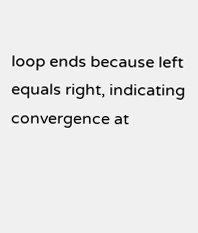loop ends because left equals right, indicating convergence at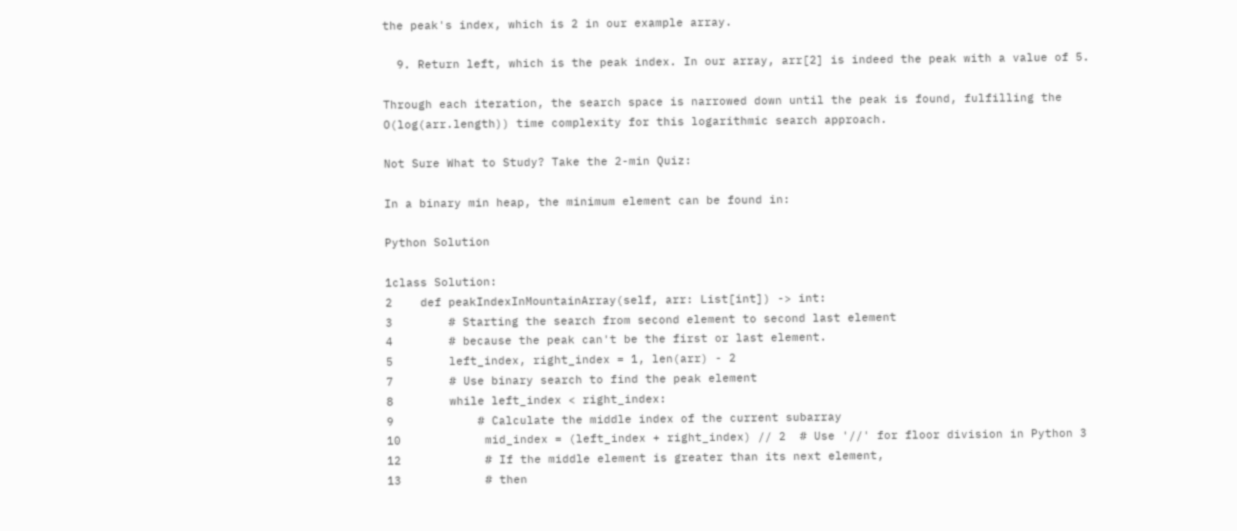the peak's index, which is 2 in our example array.

  9. Return left, which is the peak index. In our array, arr[2] is indeed the peak with a value of 5.

Through each iteration, the search space is narrowed down until the peak is found, fulfilling the O(log(arr.length)) time complexity for this logarithmic search approach.

Not Sure What to Study? Take the 2-min Quiz:

In a binary min heap, the minimum element can be found in:

Python Solution

1class Solution:
2    def peakIndexInMountainArray(self, arr: List[int]) -> int:
3        # Starting the search from second element to second last element
4        # because the peak can't be the first or last element.
5        left_index, right_index = 1, len(arr) - 2
7        # Use binary search to find the peak element
8        while left_index < right_index:
9            # Calculate the middle index of the current subarray
10            mid_index = (left_index + right_index) // 2  # Use '//' for floor division in Python 3
12            # If the middle element is greater than its next element,
13            # then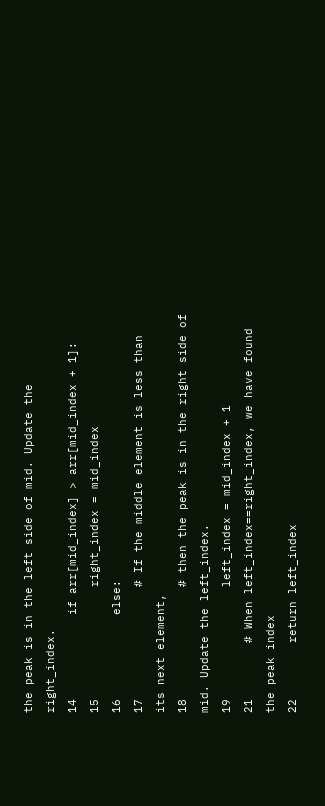the peak is in the left side of mid. Update the right_index.
14            if arr[mid_index] > arr[mid_index + 1]:
15                right_index = mid_index
16            else:
17                # If the middle element is less than its next element,
18                # then the peak is in the right side of mid. Update the left_index.
19                left_index = mid_index + 1
21        # When left_index==right_index, we have found the peak index
22        return left_index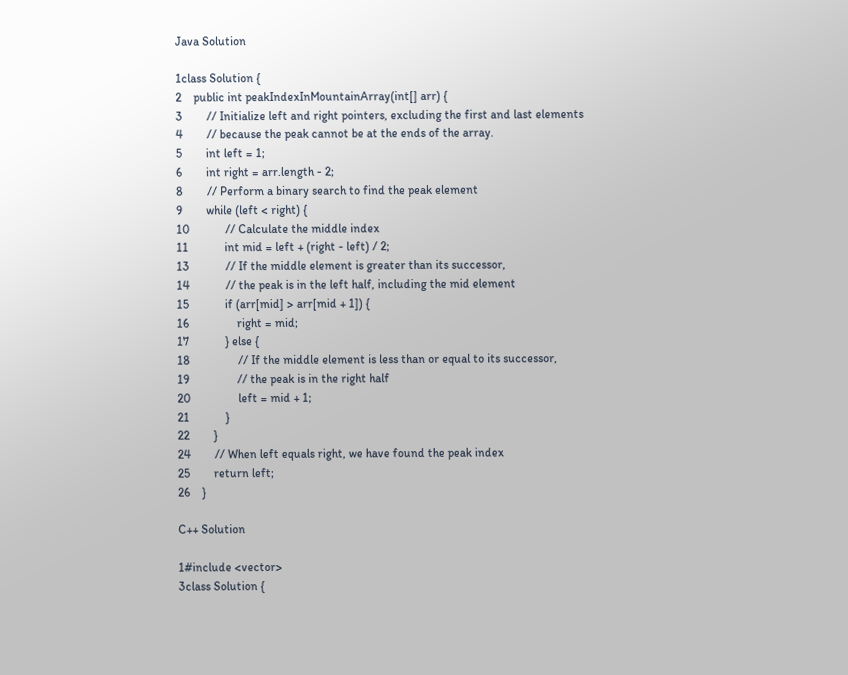Java Solution

1class Solution {
2    public int peakIndexInMountainArray(int[] arr) {
3        // Initialize left and right pointers, excluding the first and last elements
4        // because the peak cannot be at the ends of the array.
5        int left = 1;
6        int right = arr.length - 2;
8        // Perform a binary search to find the peak element
9        while (left < right) {
10            // Calculate the middle index
11            int mid = left + (right - left) / 2;
13            // If the middle element is greater than its successor,
14            // the peak is in the left half, including the mid element
15            if (arr[mid] > arr[mid + 1]) {
16                right = mid;
17            } else {
18                // If the middle element is less than or equal to its successor,
19                // the peak is in the right half
20                left = mid + 1;
21            }
22        }
24        // When left equals right, we have found the peak index
25        return left;
26    }

C++ Solution

1#include <vector>
3class Solution {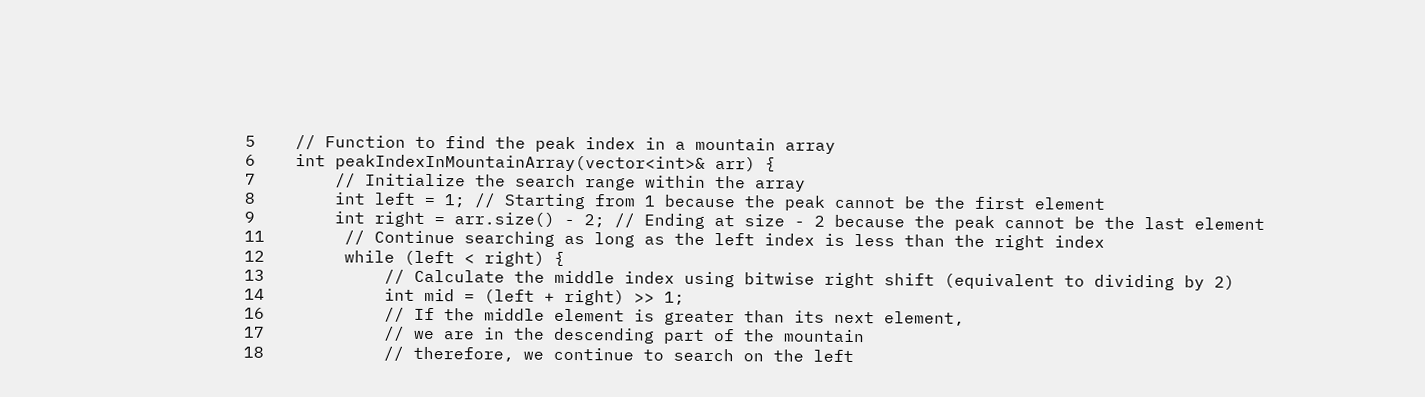5    // Function to find the peak index in a mountain array
6    int peakIndexInMountainArray(vector<int>& arr) {
7        // Initialize the search range within the array
8        int left = 1; // Starting from 1 because the peak cannot be the first element
9        int right = arr.size() - 2; // Ending at size - 2 because the peak cannot be the last element
11        // Continue searching as long as the left index is less than the right index
12        while (left < right) {
13            // Calculate the middle index using bitwise right shift (equivalent to dividing by 2)
14            int mid = (left + right) >> 1;
16            // If the middle element is greater than its next element,
17            // we are in the descending part of the mountain
18            // therefore, we continue to search on the left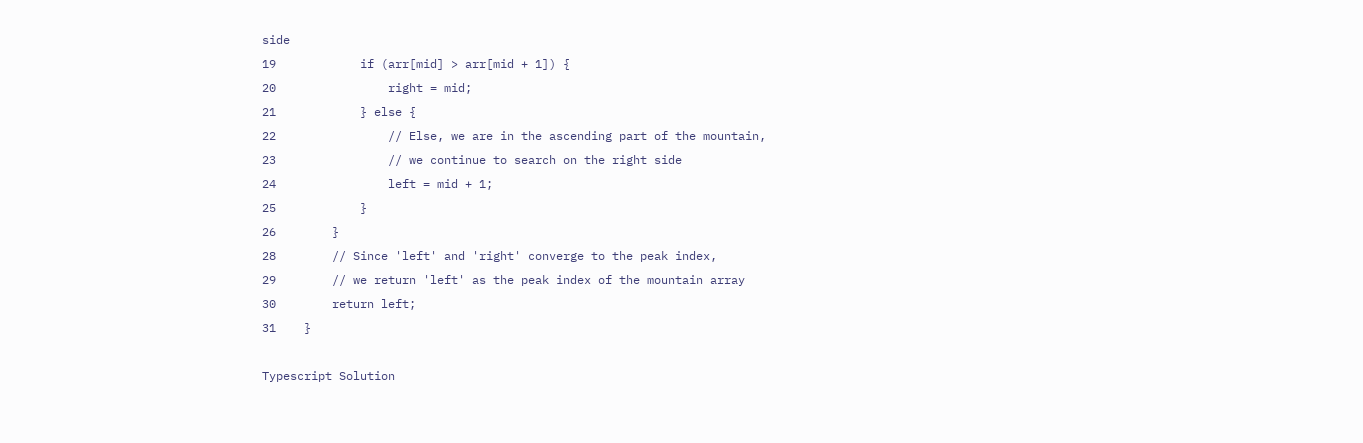side
19            if (arr[mid] > arr[mid + 1]) {
20                right = mid;
21            } else {
22                // Else, we are in the ascending part of the mountain,
23                // we continue to search on the right side
24                left = mid + 1;
25            }
26        }
28        // Since 'left' and 'right' converge to the peak index,
29        // we return 'left' as the peak index of the mountain array
30        return left;
31    }

Typescript Solution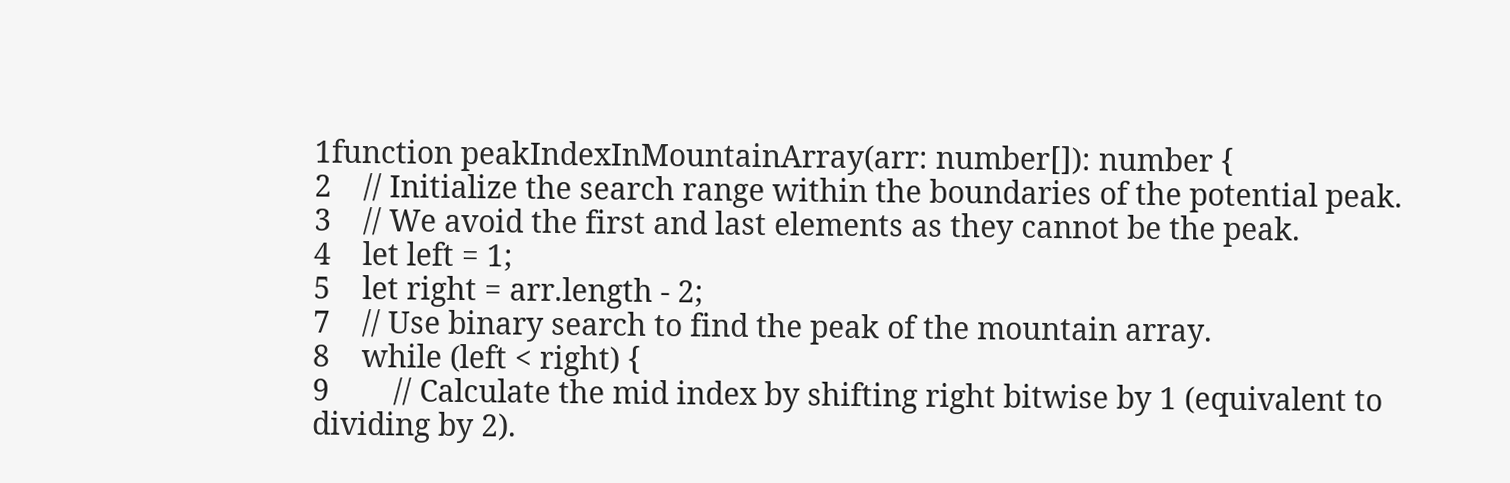1function peakIndexInMountainArray(arr: number[]): number {
2    // Initialize the search range within the boundaries of the potential peak.
3    // We avoid the first and last elements as they cannot be the peak.
4    let left = 1;
5    let right = arr.length - 2;
7    // Use binary search to find the peak of the mountain array.
8    while (left < right) {
9        // Calculate the mid index by shifting right bitwise by 1 (equivalent to dividing by 2).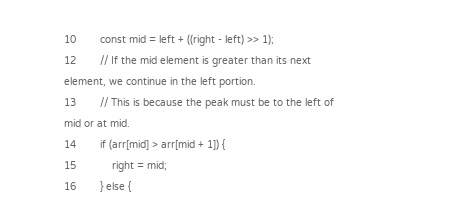10        const mid = left + ((right - left) >> 1);
12        // If the mid element is greater than its next element, we continue in the left portion.
13        // This is because the peak must be to the left of mid or at mid.
14        if (arr[mid] > arr[mid + 1]) {
15            right = mid;
16        } else {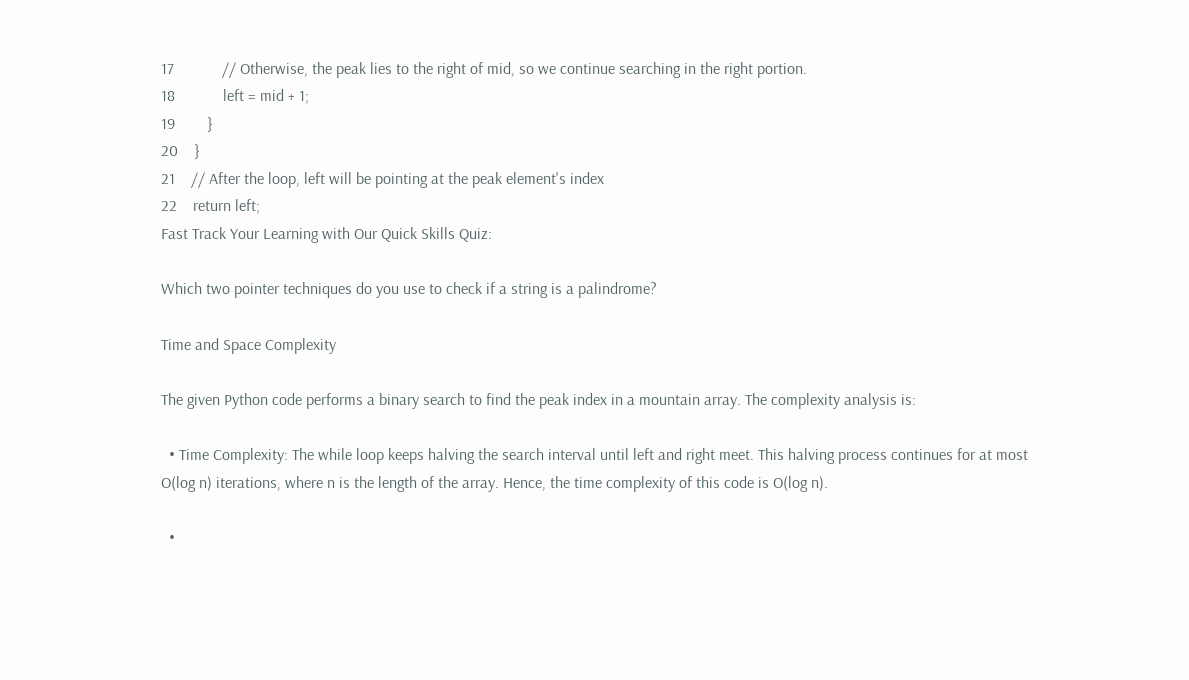17            // Otherwise, the peak lies to the right of mid, so we continue searching in the right portion.
18            left = mid + 1;
19        }
20    }
21    // After the loop, left will be pointing at the peak element's index
22    return left;
Fast Track Your Learning with Our Quick Skills Quiz:

Which two pointer techniques do you use to check if a string is a palindrome?

Time and Space Complexity

The given Python code performs a binary search to find the peak index in a mountain array. The complexity analysis is:

  • Time Complexity: The while loop keeps halving the search interval until left and right meet. This halving process continues for at most O(log n) iterations, where n is the length of the array. Hence, the time complexity of this code is O(log n).

  •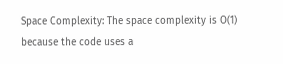Space Complexity: The space complexity is O(1) because the code uses a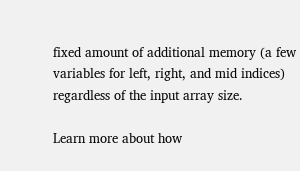fixed amount of additional memory (a few variables for left, right, and mid indices) regardless of the input array size.

Learn more about how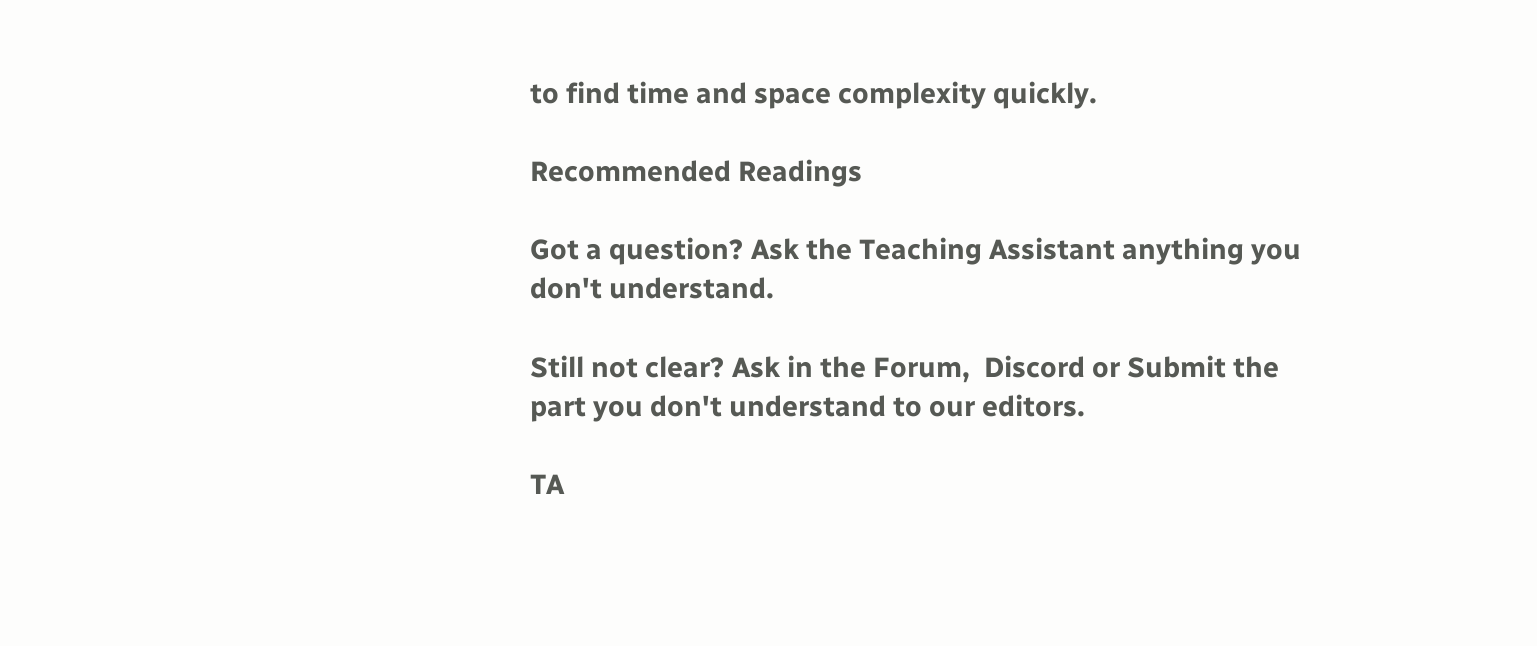to find time and space complexity quickly.

Recommended Readings

Got a question? Ask the Teaching Assistant anything you don't understand.

Still not clear? Ask in the Forum,  Discord or Submit the part you don't understand to our editors.

TA